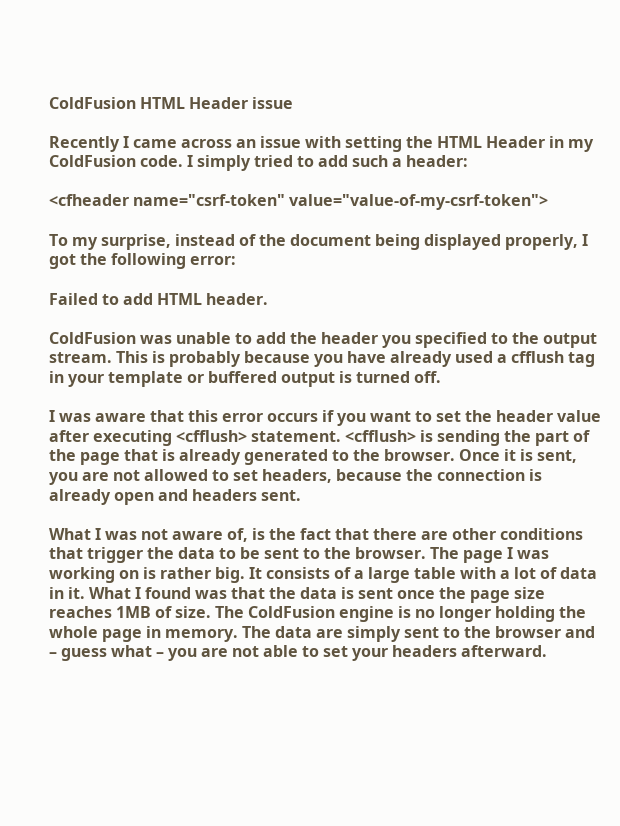ColdFusion HTML Header issue

Recently I came across an issue with setting the HTML Header in my ColdFusion code. I simply tried to add such a header:

<cfheader name="csrf-token" value="value-of-my-csrf-token">

To my surprise, instead of the document being displayed properly, I got the following error:

Failed to add HTML header.

ColdFusion was unable to add the header you specified to the output stream. This is probably because you have already used a cfflush tag in your template or buffered output is turned off.

I was aware that this error occurs if you want to set the header value after executing <cfflush> statement. <cfflush> is sending the part of the page that is already generated to the browser. Once it is sent, you are not allowed to set headers, because the connection is already open and headers sent.

What I was not aware of, is the fact that there are other conditions that trigger the data to be sent to the browser. The page I was working on is rather big. It consists of a large table with a lot of data in it. What I found was that the data is sent once the page size reaches 1MB of size. The ColdFusion engine is no longer holding the whole page in memory. The data are simply sent to the browser and – guess what – you are not able to set your headers afterward.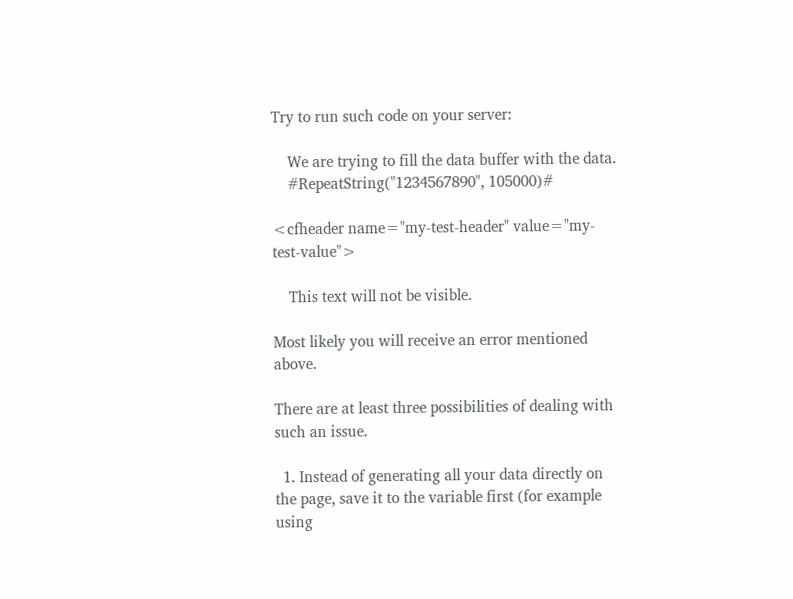Try to run such code on your server:

    We are trying to fill the data buffer with the data.
    #RepeatString("1234567890", 105000)#

<cfheader name="my-test-header" value="my-test-value">

    This text will not be visible.

Most likely you will receive an error mentioned above.

There are at least three possibilities of dealing with such an issue.

  1. Instead of generating all your data directly on the page, save it to the variable first (for example using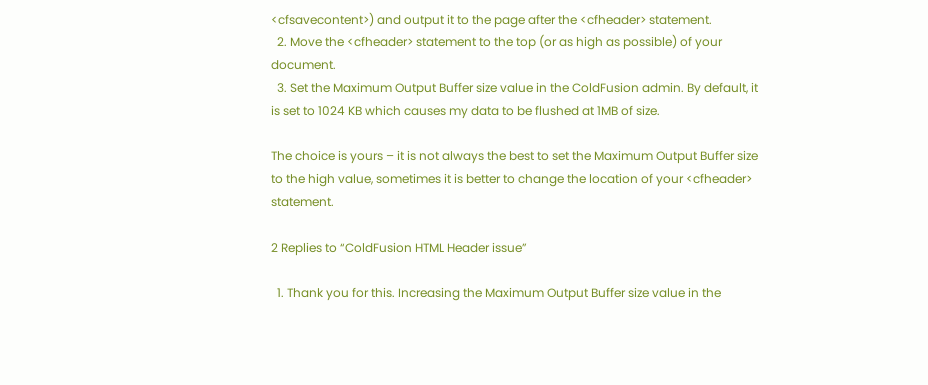<cfsavecontent>) and output it to the page after the <cfheader> statement.
  2. Move the <cfheader> statement to the top (or as high as possible) of your document.
  3. Set the Maximum Output Buffer size value in the ColdFusion admin. By default, it is set to 1024 KB which causes my data to be flushed at 1MB of size.

The choice is yours – it is not always the best to set the Maximum Output Buffer size to the high value, sometimes it is better to change the location of your <cfheader> statement.

2 Replies to “ColdFusion HTML Header issue”

  1. Thank you for this. Increasing the Maximum Output Buffer size value in the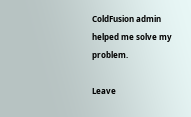ColdFusion admin helped me solve my problem.

Leave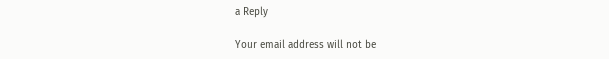a Reply

Your email address will not be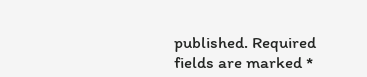published. Required fields are marked *